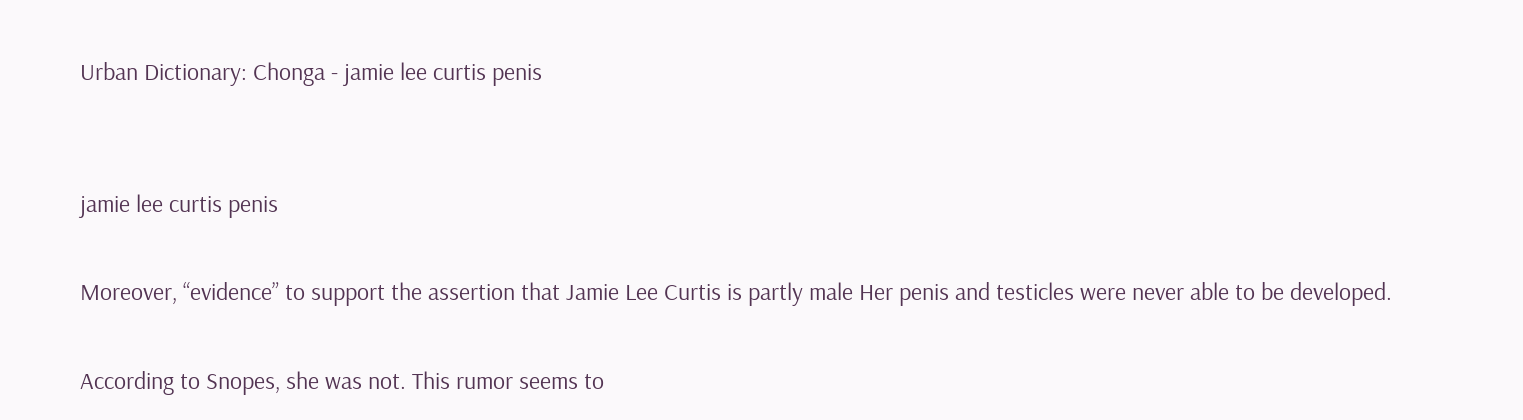Urban Dictionary: Chonga - jamie lee curtis penis


jamie lee curtis penis

Moreover, “evidence” to support the assertion that Jamie Lee Curtis is partly male Her penis and testicles were never able to be developed.

According to Snopes, she was not. This rumor seems to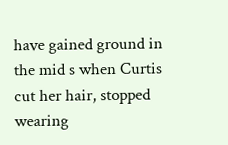have gained ground in the mid s when Curtis cut her hair, stopped wearing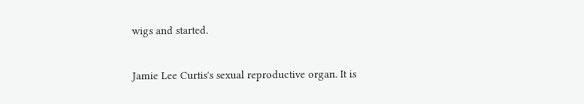wigs and started.

Jamie Lee Curtis's sexual reproductive organ. It is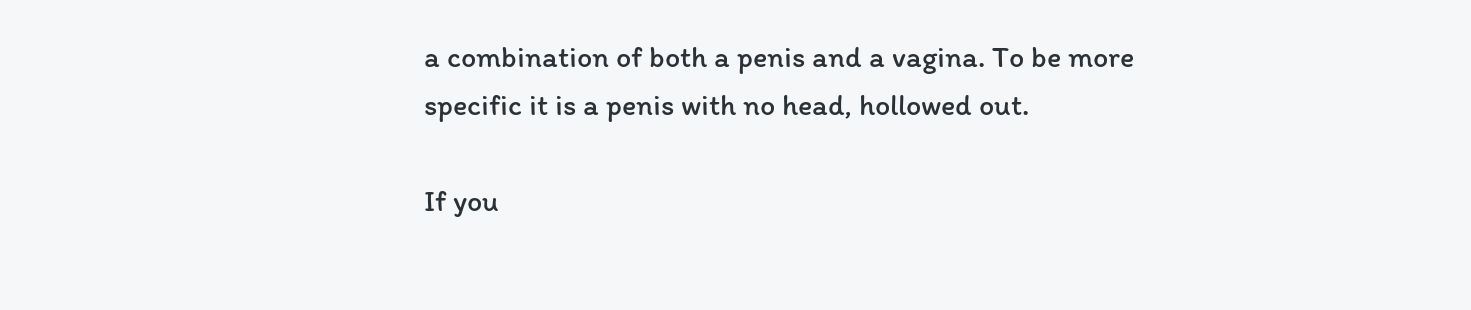a combination of both a penis and a vagina. To be more specific it is a penis with no head, hollowed out.

If you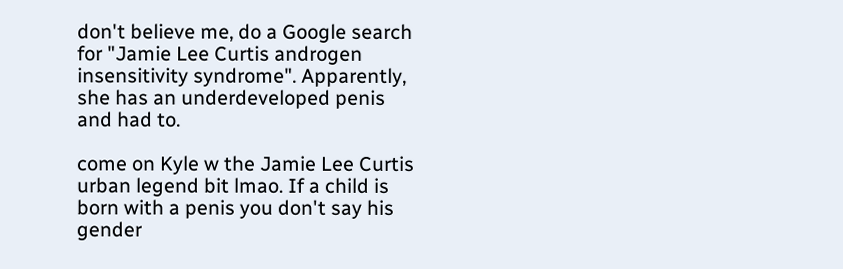don't believe me, do a Google search for "Jamie Lee Curtis androgen insensitivity syndrome". Apparently, she has an underdeveloped penis and had to.

come on Kyle w the Jamie Lee Curtis urban legend bit lmao. If a child is born with a penis you don't say his gender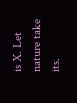is X. Let nature take its.